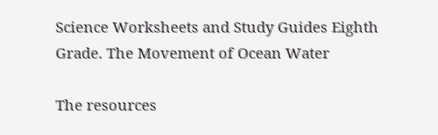Science Worksheets and Study Guides Eighth Grade. The Movement of Ocean Water

The resources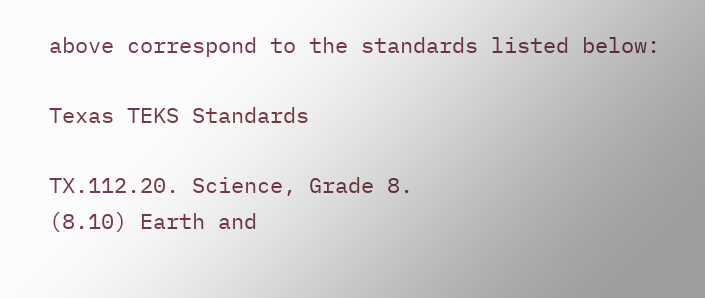above correspond to the standards listed below:

Texas TEKS Standards

TX.112.20. Science, Grade 8.
(8.10) Earth and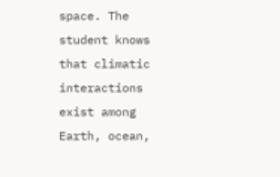space. The student knows that climatic interactions exist among Earth, ocean,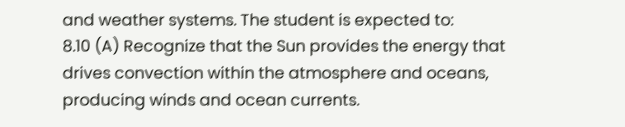and weather systems. The student is expected to:
8.10 (A) Recognize that the Sun provides the energy that drives convection within the atmosphere and oceans, producing winds and ocean currents.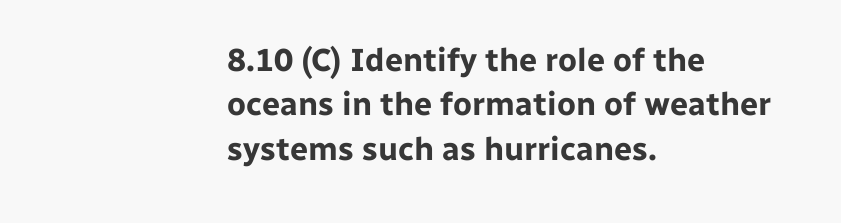8.10 (C) Identify the role of the oceans in the formation of weather systems such as hurricanes.